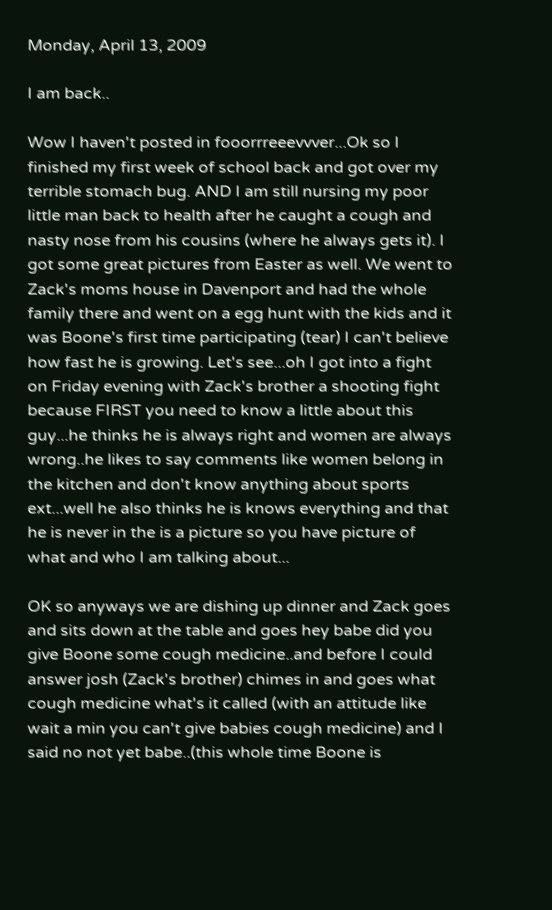Monday, April 13, 2009

I am back..

Wow I haven't posted in fooorrreeevvver...Ok so I finished my first week of school back and got over my terrible stomach bug. AND I am still nursing my poor little man back to health after he caught a cough and nasty nose from his cousins (where he always gets it). I got some great pictures from Easter as well. We went to Zack's moms house in Davenport and had the whole family there and went on a egg hunt with the kids and it was Boone's first time participating (tear) I can't believe how fast he is growing. Let's see...oh I got into a fight on Friday evening with Zack's brother a shooting fight because FIRST you need to know a little about this guy...he thinks he is always right and women are always wrong..he likes to say comments like women belong in the kitchen and don't know anything about sports ext...well he also thinks he is knows everything and that he is never in the is a picture so you have picture of what and who I am talking about...

OK so anyways we are dishing up dinner and Zack goes and sits down at the table and goes hey babe did you give Boone some cough medicine..and before I could answer josh (Zack's brother) chimes in and goes what cough medicine what's it called (with an attitude like wait a min you can't give babies cough medicine) and I said no not yet babe..(this whole time Boone is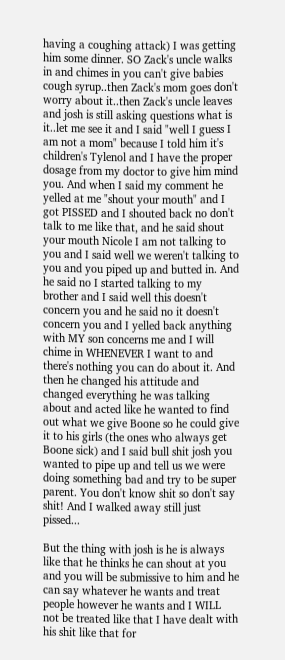having a coughing attack) I was getting him some dinner. SO Zack's uncle walks in and chimes in you can't give babies cough syrup..then Zack's mom goes don't worry about it..then Zack's uncle leaves and josh is still asking questions what is it..let me see it and I said "well I guess I am not a mom" because I told him it's children's Tylenol and I have the proper dosage from my doctor to give him mind you. And when I said my comment he yelled at me "shout your mouth" and I got PISSED and I shouted back no don't talk to me like that, and he said shout your mouth Nicole I am not talking to you and I said well we weren't talking to you and you piped up and butted in. And he said no I started talking to my brother and I said well this doesn't concern you and he said no it doesn't concern you and I yelled back anything with MY son concerns me and I will chime in WHENEVER I want to and there's nothing you can do about it. And then he changed his attitude and changed everything he was talking about and acted like he wanted to find out what we give Boone so he could give it to his girls (the ones who always get Boone sick) and I said bull shit josh you wanted to pipe up and tell us we were doing something bad and try to be super parent. You don't know shit so don't say shit! And I walked away still just pissed...

But the thing with josh is he is always like that he thinks he can shout at you and you will be submissive to him and he can say whatever he wants and treat people however he wants and I WILL not be treated like that I have dealt with his shit like that for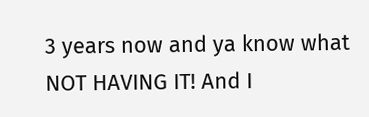3 years now and ya know what NOT HAVING IT! And I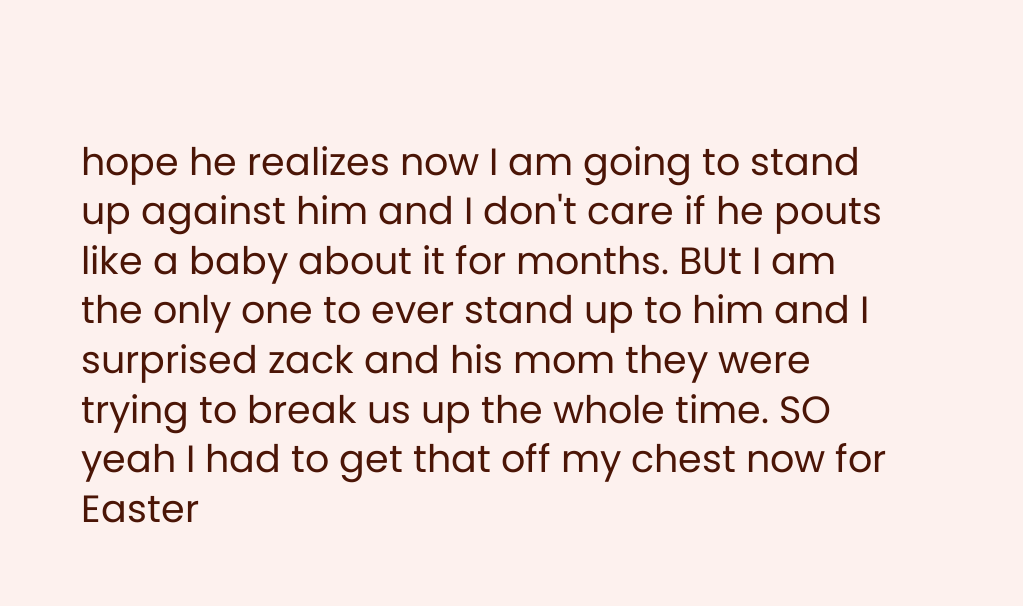hope he realizes now I am going to stand up against him and I don't care if he pouts like a baby about it for months. BUt I am the only one to ever stand up to him and I surprised zack and his mom they were trying to break us up the whole time. SO yeah I had to get that off my chest now for Easter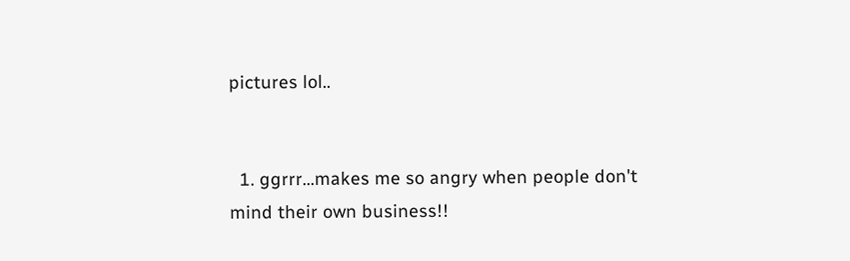pictures lol..


  1. ggrrr...makes me so angry when people don't mind their own business!!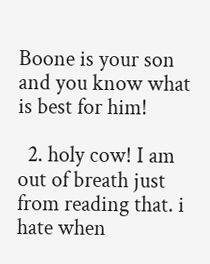Boone is your son and you know what is best for him!

  2. holy cow! I am out of breath just from reading that. i hate when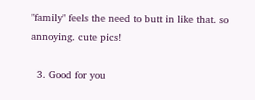"family" feels the need to butt in like that. so annoying. cute pics!

  3. Good for you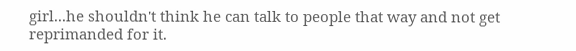girl...he shouldn't think he can talk to people that way and not get reprimanded for it.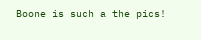Boone is such a the pics!